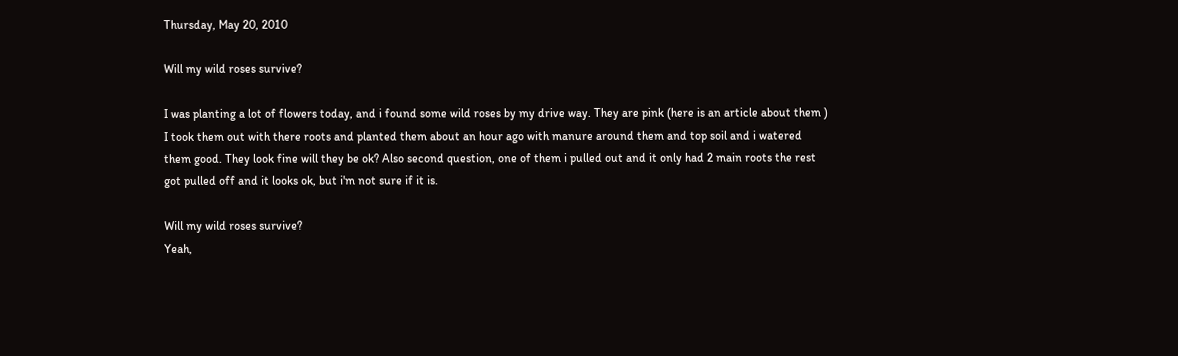Thursday, May 20, 2010

Will my wild roses survive?

I was planting a lot of flowers today, and i found some wild roses by my drive way. They are pink (here is an article about them ) I took them out with there roots and planted them about an hour ago with manure around them and top soil and i watered them good. They look fine will they be ok? Also second question, one of them i pulled out and it only had 2 main roots the rest got pulled off and it looks ok, but i'm not sure if it is.

Will my wild roses survive?
Yeah,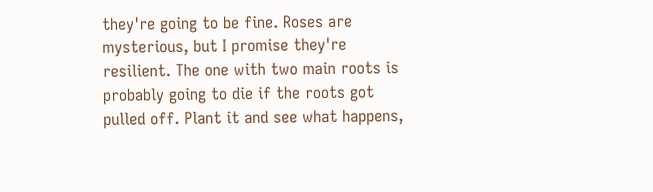they're going to be fine. Roses are mysterious, but I promise they're resilient. The one with two main roots is probably going to die if the roots got pulled off. Plant it and see what happens,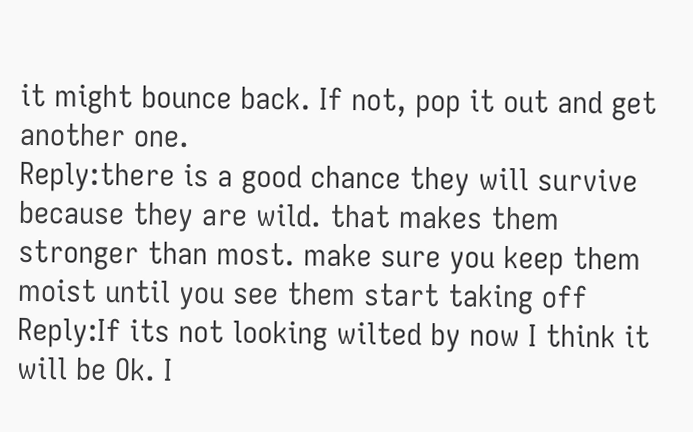it might bounce back. If not, pop it out and get another one.
Reply:there is a good chance they will survive because they are wild. that makes them stronger than most. make sure you keep them moist until you see them start taking off
Reply:If its not looking wilted by now I think it will be Ok. I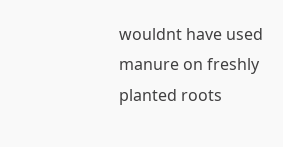wouldnt have used manure on freshly planted roots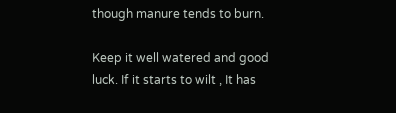though manure tends to burn.

Keep it well watered and good luck. If it starts to wilt , It has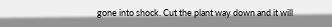gone into shock. Cut the plant way down and it will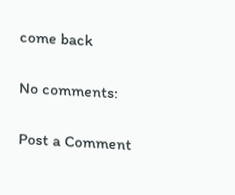come back

No comments:

Post a Comment